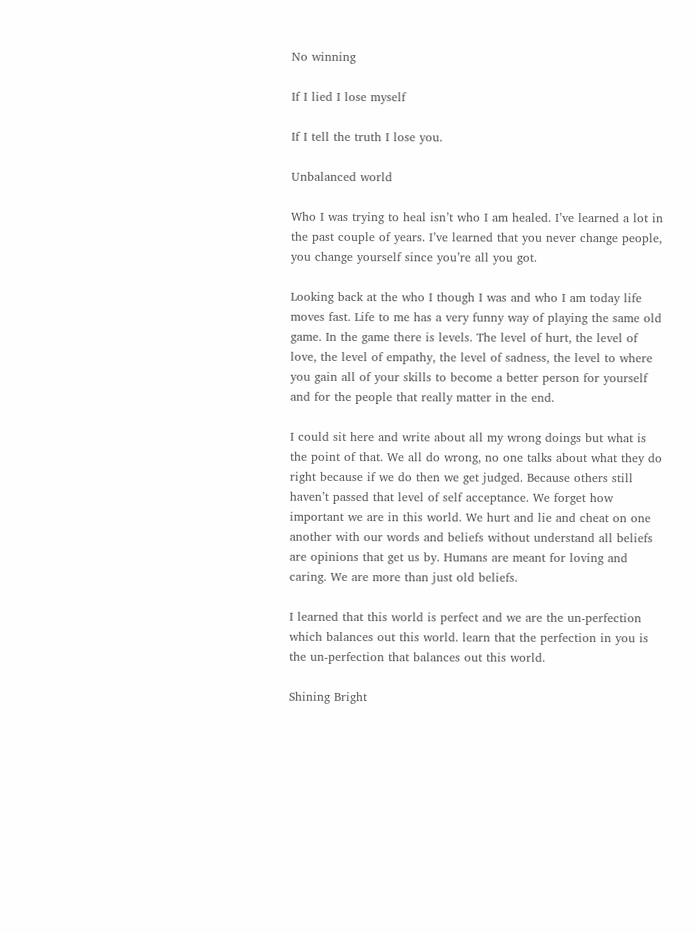No winning

If I lied I lose myself

If I tell the truth I lose you.

Unbalanced world

Who I was trying to heal isn’t who I am healed. I’ve learned a lot in the past couple of years. I’ve learned that you never change people, you change yourself since you’re all you got.

Looking back at the who I though I was and who I am today life moves fast. Life to me has a very funny way of playing the same old game. In the game there is levels. The level of hurt, the level of love, the level of empathy, the level of sadness, the level to where you gain all of your skills to become a better person for yourself and for the people that really matter in the end.

I could sit here and write about all my wrong doings but what is the point of that. We all do wrong, no one talks about what they do right because if we do then we get judged. Because others still haven’t passed that level of self acceptance. We forget how important we are in this world. We hurt and lie and cheat on one another with our words and beliefs without understand all beliefs are opinions that get us by. Humans are meant for loving and caring. We are more than just old beliefs.

I learned that this world is perfect and we are the un-perfection which balances out this world. learn that the perfection in you is the un-perfection that balances out this world.

Shining Bright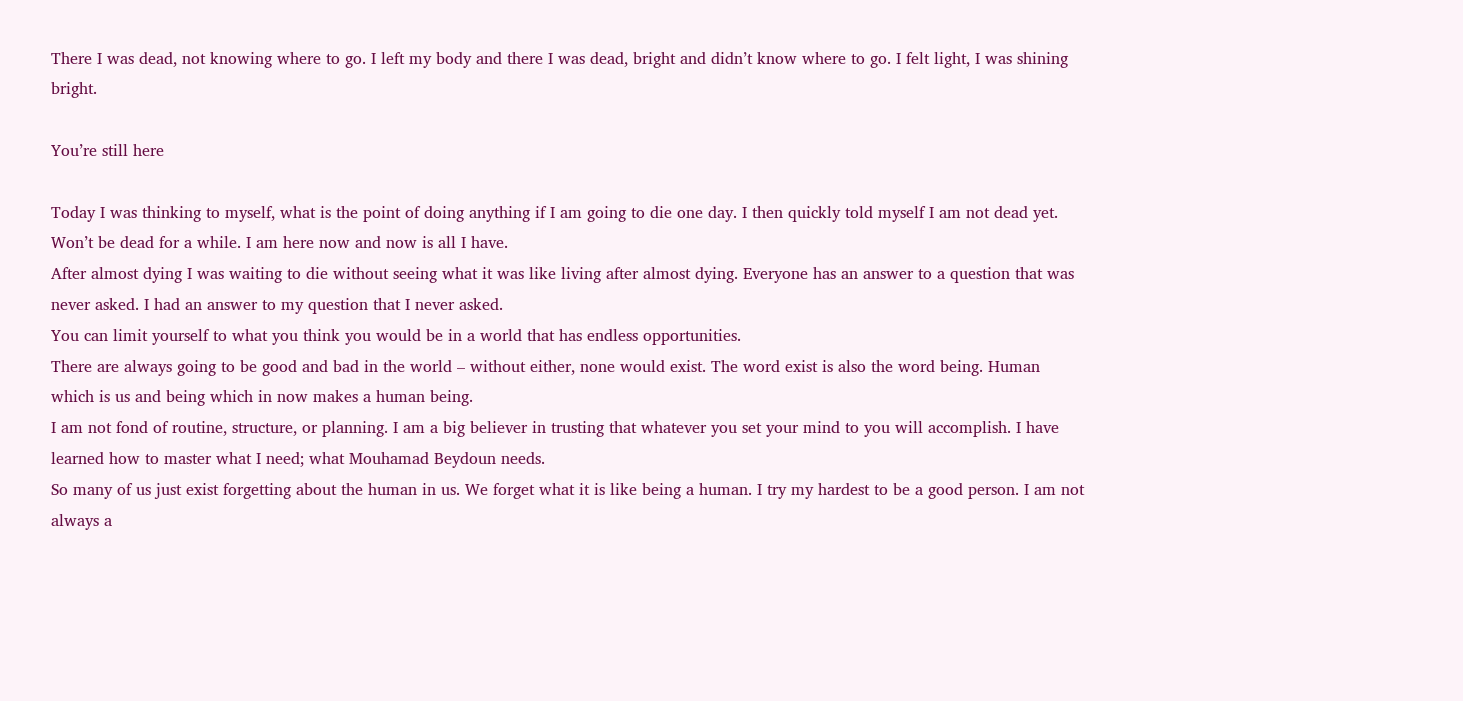There I was dead, not knowing where to go. I left my body and there I was dead, bright and didn’t know where to go. I felt light, I was shining bright.

You’re still here

Today I was thinking to myself, what is the point of doing anything if I am going to die one day. I then quickly told myself I am not dead yet. Won’t be dead for a while. I am here now and now is all I have.
After almost dying I was waiting to die without seeing what it was like living after almost dying. Everyone has an answer to a question that was never asked. I had an answer to my question that I never asked.
You can limit yourself to what you think you would be in a world that has endless opportunities.
There are always going to be good and bad in the world – without either, none would exist. The word exist is also the word being. Human which is us and being which in now makes a human being.
I am not fond of routine, structure, or planning. I am a big believer in trusting that whatever you set your mind to you will accomplish. I have learned how to master what I need; what Mouhamad Beydoun needs.
So many of us just exist forgetting about the human in us. We forget what it is like being a human. I try my hardest to be a good person. I am not always a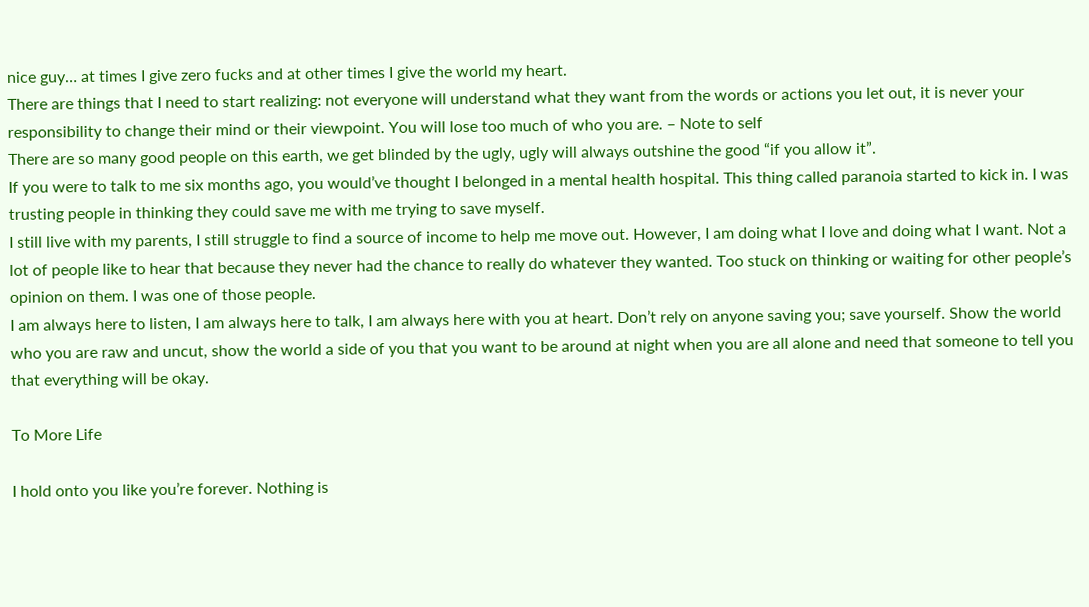nice guy… at times I give zero fucks and at other times I give the world my heart.
There are things that I need to start realizing: not everyone will understand what they want from the words or actions you let out, it is never your responsibility to change their mind or their viewpoint. You will lose too much of who you are. – Note to self
There are so many good people on this earth, we get blinded by the ugly, ugly will always outshine the good “if you allow it”.
If you were to talk to me six months ago, you would’ve thought I belonged in a mental health hospital. This thing called paranoia started to kick in. I was trusting people in thinking they could save me with me trying to save myself.
I still live with my parents, I still struggle to find a source of income to help me move out. However, I am doing what I love and doing what I want. Not a lot of people like to hear that because they never had the chance to really do whatever they wanted. Too stuck on thinking or waiting for other people’s opinion on them. I was one of those people.
I am always here to listen, I am always here to talk, I am always here with you at heart. Don’t rely on anyone saving you; save yourself. Show the world who you are raw and uncut, show the world a side of you that you want to be around at night when you are all alone and need that someone to tell you that everything will be okay.

To More Life

I hold onto you like you’re forever. Nothing is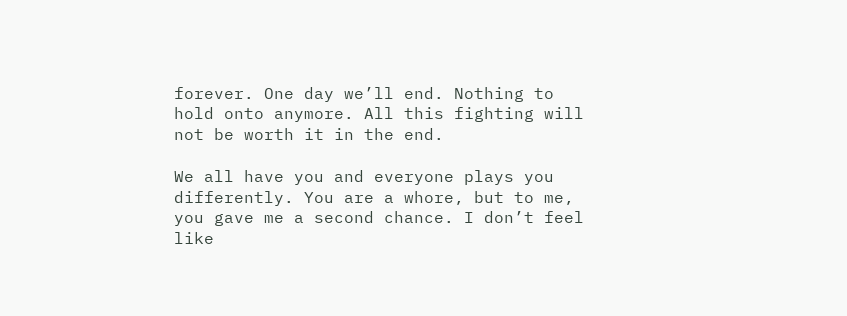forever. One day we’ll end. Nothing to hold onto anymore. All this fighting will not be worth it in the end.

We all have you and everyone plays you differently. You are a whore, but to me, you gave me a second chance. I don’t feel like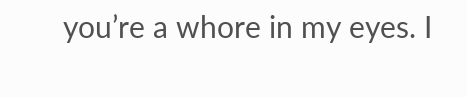you’re a whore in my eyes. I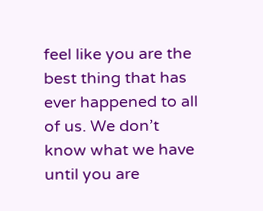feel like you are the best thing that has ever happened to all of us. We don’t know what we have until you are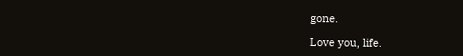gone.

Love you, life.